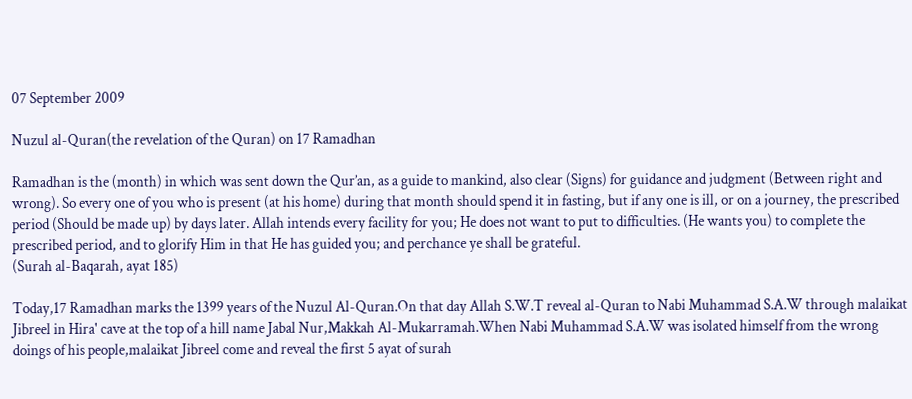07 September 2009

Nuzul al-Quran(the revelation of the Quran) on 17 Ramadhan

Ramadhan is the (month) in which was sent down the Qur’an, as a guide to mankind, also clear (Signs) for guidance and judgment (Between right and wrong). So every one of you who is present (at his home) during that month should spend it in fasting, but if any one is ill, or on a journey, the prescribed period (Should be made up) by days later. Allah intends every facility for you; He does not want to put to difficulties. (He wants you) to complete the prescribed period, and to glorify Him in that He has guided you; and perchance ye shall be grateful.
(Surah al-Baqarah, ayat 185)

Today,17 Ramadhan marks the 1399 years of the Nuzul Al-Quran.On that day Allah S.W.T reveal al-Quran to Nabi Muhammad S.A.W through malaikat Jibreel in Hira' cave at the top of a hill name Jabal Nur,Makkah Al-Mukarramah.When Nabi Muhammad S.A.W was isolated himself from the wrong doings of his people,malaikat Jibreel come and reveal the first 5 ayat of surah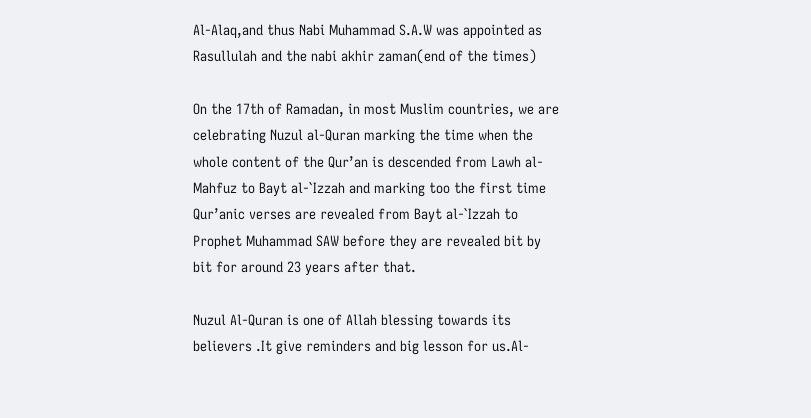Al-Alaq,and thus Nabi Muhammad S.A.W was appointed as Rasullulah and the nabi akhir zaman(end of the times)

On the 17th of Ramadan, in most Muslim countries, we are celebrating Nuzul al-Quran marking the time when the whole content of the Qur’an is descended from Lawh al-Mahfuz to Bayt al-`Izzah and marking too the first time Qur’anic verses are revealed from Bayt al-`Izzah to Prophet Muhammad SAW before they are revealed bit by bit for around 23 years after that.

Nuzul Al-Quran is one of Allah blessing towards its believers .It give reminders and big lesson for us.Al-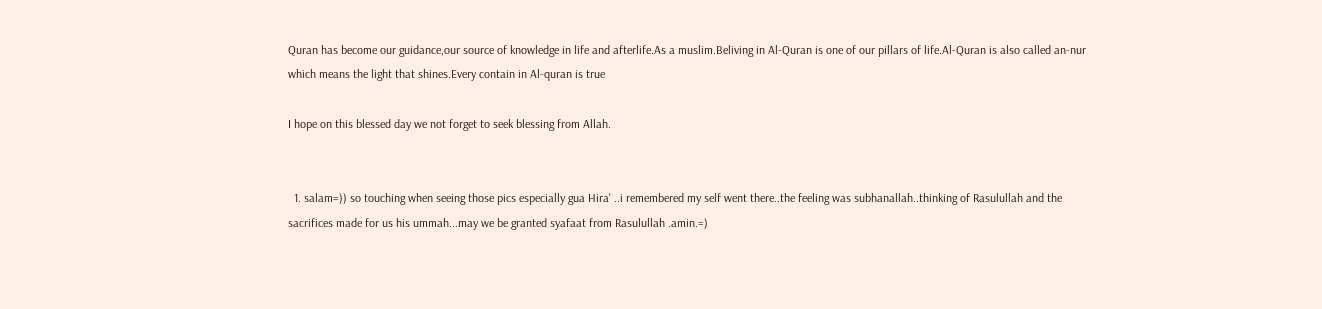Quran has become our guidance,our source of knowledge in life and afterlife.As a muslim.Beliving in Al-Quran is one of our pillars of life.Al-Quran is also called an-nur which means the light that shines.Every contain in Al-quran is true

I hope on this blessed day we not forget to seek blessing from Allah.


  1. salam=)) so touching when seeing those pics especially gua Hira' ..i remembered my self went there..the feeling was subhanallah..thinking of Rasulullah and the sacrifices made for us his ummah...may we be granted syafaat from Rasulullah .amin.=)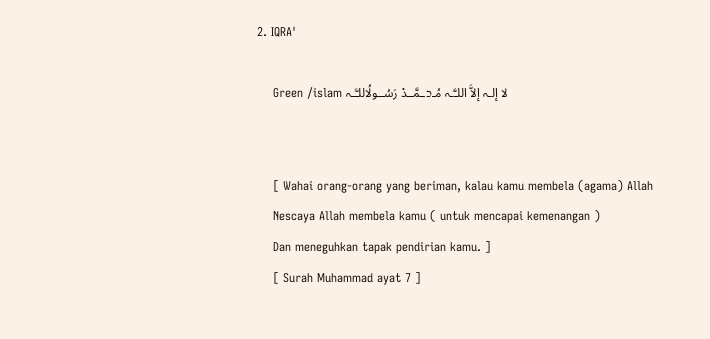2. IQRA'

    Green /islam لا إلـہ إلاَّ اللـَّـہ مُـכـمَّــدْ رَسُــولُاللـَّـہ


    [ Wahai orang-orang yang beriman, kalau kamu membela (agama) Allah
    Nescaya Allah membela kamu ( untuk mencapai kemenangan )
    Dan meneguhkan tapak pendirian kamu. ]
    [ Surah Muhammad ayat 7 ]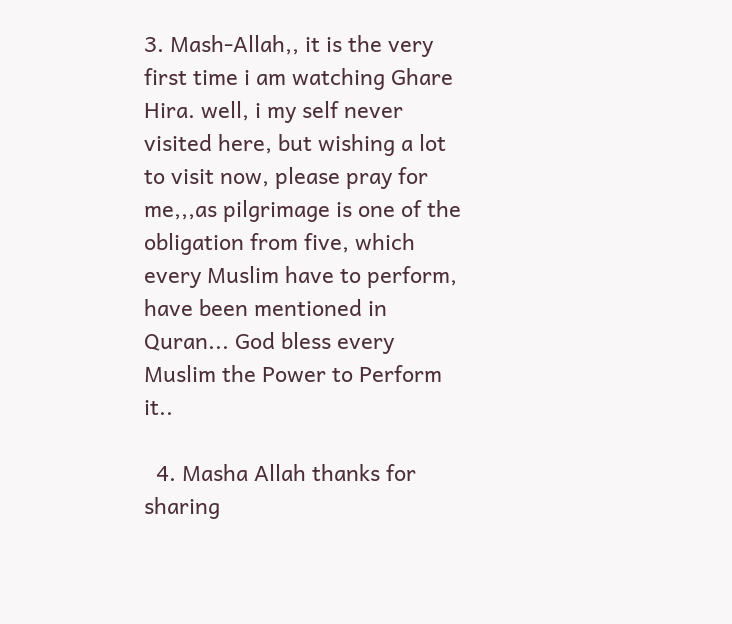3. Mash-Allah,, it is the very first time i am watching Ghare Hira. well, i my self never visited here, but wishing a lot to visit now, please pray for me,,,as pilgrimage is one of the obligation from five, which every Muslim have to perform, have been mentioned in Quran... God bless every Muslim the Power to Perform it..

  4. Masha Allah thanks for sharing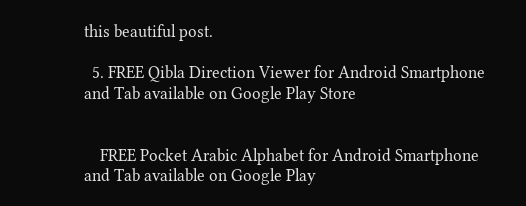this beautiful post.

  5. FREE Qibla Direction Viewer for Android Smartphone and Tab available on Google Play Store


    FREE Pocket Arabic Alphabet for Android Smartphone and Tab available on Google Play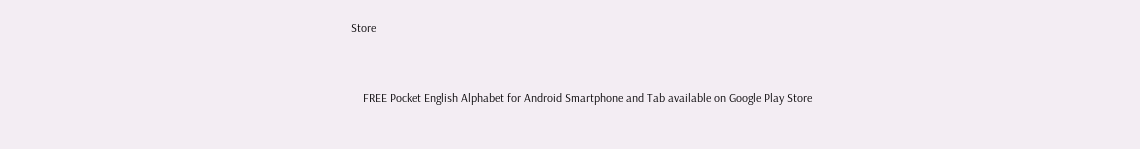Store


    FREE Pocket English Alphabet for Android Smartphone and Tab available on Google Play Store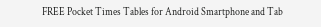FREE Pocket Times Tables for Android Smartphone and Tab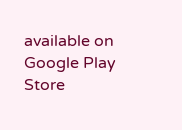available on Google Play Store